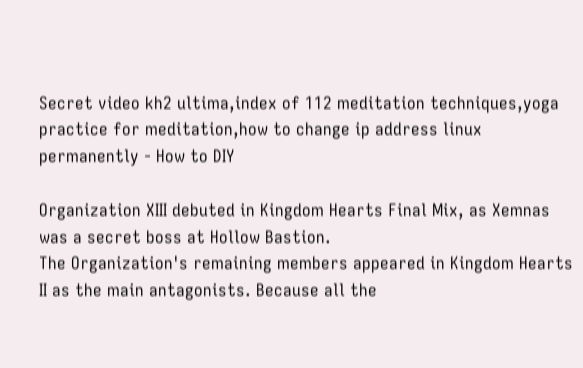Secret video kh2 ultima,index of 112 meditation techniques,yoga practice for meditation,how to change ip address linux permanently - How to DIY

Organization XIII debuted in Kingdom Hearts Final Mix, as Xemnas was a secret boss at Hollow Bastion.
The Organization's remaining members appeared in Kingdom Hearts II as the main antagonists. Because all the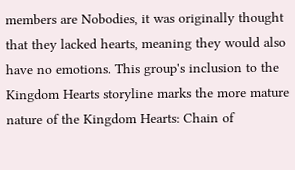members are Nobodies, it was originally thought that they lacked hearts, meaning they would also have no emotions. This group's inclusion to the Kingdom Hearts storyline marks the more mature nature of the Kingdom Hearts: Chain of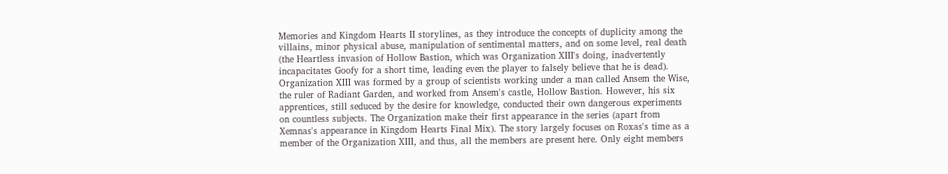Memories and Kingdom Hearts II storylines, as they introduce the concepts of duplicity among the villains, minor physical abuse, manipulation of sentimental matters, and on some level, real death (the Heartless invasion of Hollow Bastion, which was Organization XIII's doing, inadvertently incapacitates Goofy for a short time, leading even the player to falsely believe that he is dead).
Organization XIII was formed by a group of scientists working under a man called Ansem the Wise, the ruler of Radiant Garden, and worked from Ansem's castle, Hollow Bastion. However, his six apprentices, still seduced by the desire for knowledge, conducted their own dangerous experiments on countless subjects. The Organization make their first appearance in the series (apart from Xemnas's appearance in Kingdom Hearts Final Mix). The story largely focuses on Roxas's time as a member of the Organization XIII, and thus, all the members are present here. Only eight members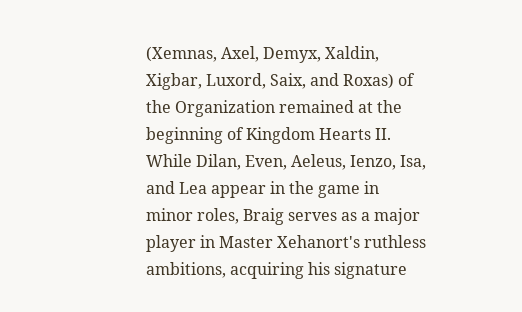(Xemnas, Axel, Demyx, Xaldin, Xigbar, Luxord, Saix, and Roxas) of the Organization remained at the beginning of Kingdom Hearts II. While Dilan, Even, Aeleus, Ienzo, Isa, and Lea appear in the game in minor roles, Braig serves as a major player in Master Xehanort's ruthless ambitions, acquiring his signature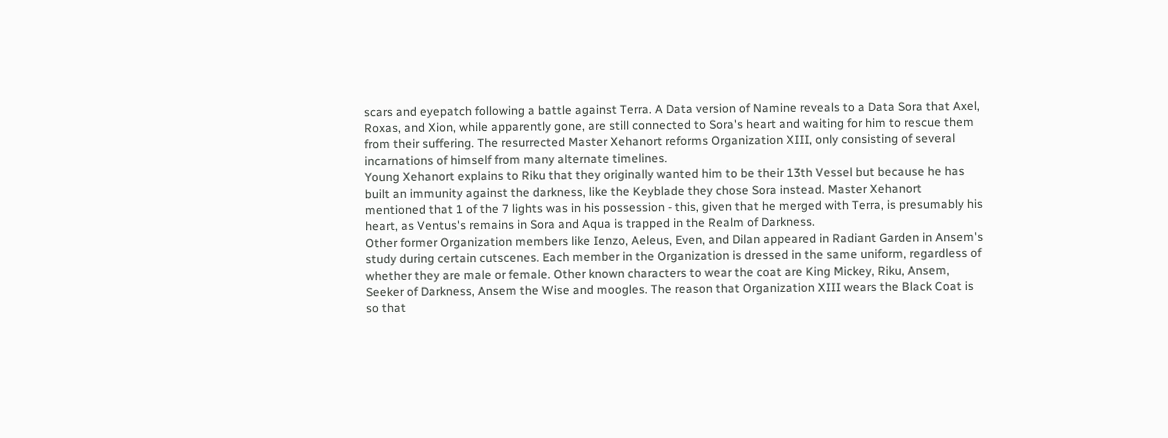scars and eyepatch following a battle against Terra. A Data version of Namine reveals to a Data Sora that Axel, Roxas, and Xion, while apparently gone, are still connected to Sora's heart and waiting for him to rescue them from their suffering. The resurrected Master Xehanort reforms Organization XIII, only consisting of several incarnations of himself from many alternate timelines.
Young Xehanort explains to Riku that they originally wanted him to be their 13th Vessel but because he has built an immunity against the darkness, like the Keyblade they chose Sora instead. Master Xehanort mentioned that 1 of the 7 lights was in his possession - this, given that he merged with Terra, is presumably his heart, as Ventus's remains in Sora and Aqua is trapped in the Realm of Darkness.
Other former Organization members like Ienzo, Aeleus, Even, and Dilan appeared in Radiant Garden in Ansem's study during certain cutscenes. Each member in the Organization is dressed in the same uniform, regardless of whether they are male or female. Other known characters to wear the coat are King Mickey, Riku, Ansem, Seeker of Darkness, Ansem the Wise and moogles. The reason that Organization XIII wears the Black Coat is so that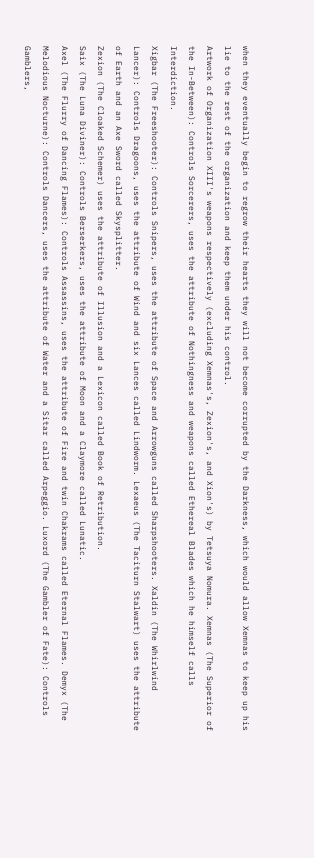when they eventually begin to regrow their hearts they will not become corrupted by the Darkness, which would allow Xemnas to keep up his lie to the rest of the organization and keep them under his control.
Artwork of Organization XIII's weapons respectively (excluding Xemnas's, Zexion's, and Xion's) by Tetsuya Nomura. Xemnas (The Superior of the In-Between): Controls Sorcerers, uses the attribute of Nothingness and weapons called Ethereal Blades which he himself calls Interdiction.
Xigbar (The Freeshooter): Controls Snipers, uses the attribute of Space and Arrowguns called Sharpshooters. Xaldin (The Whirlwind Lancer): Controls Dragoons, uses the attribute of Wind and six Lances called Lindworm. Lexaeus (The Taciturn Stalwart) uses the attribute of Earth and an Axe Sword called Skysplitter.
Zexion (The Cloaked Schemer) uses the attribute of Illusion and a Lexicon called Book of Retribution.
Saix (The Luna Diviner): Controls Berserkers, uses the attribute of Moon and a Claymore called Lunatic.
Axel (The Flurry of Dancing Flames): Controls Assassins, uses the attribute of Fire and twin Chakrams called Eternal Flames. Demyx (The Melodious Nocturne): Controls Dancers, uses the attribute of Water and a Sitar called Arpeggio. Luxord (The Gambler of Fate): Controls Gamblers,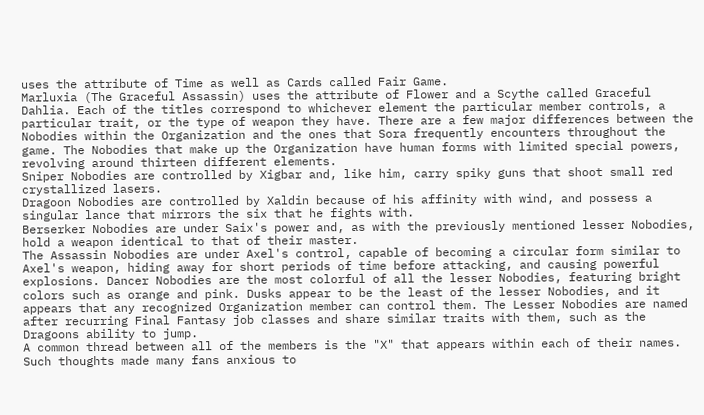uses the attribute of Time as well as Cards called Fair Game.
Marluxia (The Graceful Assassin) uses the attribute of Flower and a Scythe called Graceful Dahlia. Each of the titles correspond to whichever element the particular member controls, a particular trait, or the type of weapon they have. There are a few major differences between the Nobodies within the Organization and the ones that Sora frequently encounters throughout the game. The Nobodies that make up the Organization have human forms with limited special powers, revolving around thirteen different elements.
Sniper Nobodies are controlled by Xigbar and, like him, carry spiky guns that shoot small red crystallized lasers.
Dragoon Nobodies are controlled by Xaldin because of his affinity with wind, and possess a singular lance that mirrors the six that he fights with.
Berserker Nobodies are under Saix's power and, as with the previously mentioned lesser Nobodies, hold a weapon identical to that of their master.
The Assassin Nobodies are under Axel's control, capable of becoming a circular form similar to Axel's weapon, hiding away for short periods of time before attacking, and causing powerful explosions. Dancer Nobodies are the most colorful of all the lesser Nobodies, featuring bright colors such as orange and pink. Dusks appear to be the least of the lesser Nobodies, and it appears that any recognized Organization member can control them. The Lesser Nobodies are named after recurring Final Fantasy job classes and share similar traits with them, such as the Dragoons ability to jump.
A common thread between all of the members is the "X" that appears within each of their names. Such thoughts made many fans anxious to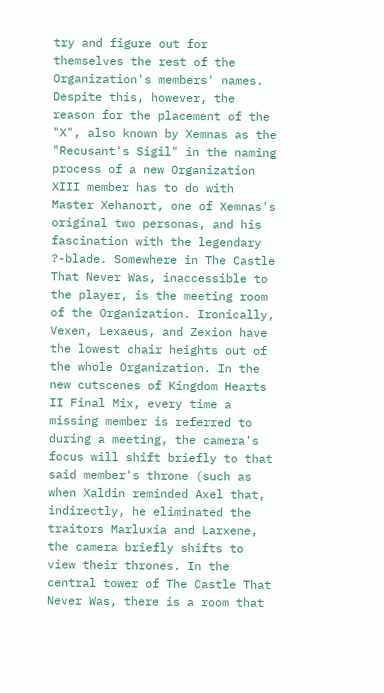try and figure out for themselves the rest of the Organization's members' names.
Despite this, however, the reason for the placement of the "X", also known by Xemnas as the "Recusant's Sigil" in the naming process of a new Organization XIII member has to do with Master Xehanort, one of Xemnas's original two personas, and his fascination with the legendary ?-blade. Somewhere in The Castle That Never Was, inaccessible to the player, is the meeting room of the Organization. Ironically, Vexen, Lexaeus, and Zexion have the lowest chair heights out of the whole Organization. In the new cutscenes of Kingdom Hearts II Final Mix, every time a missing member is referred to during a meeting, the camera's focus will shift briefly to that said member's throne (such as when Xaldin reminded Axel that, indirectly, he eliminated the traitors Marluxia and Larxene, the camera briefly shifts to view their thrones. In the central tower of The Castle That Never Was, there is a room that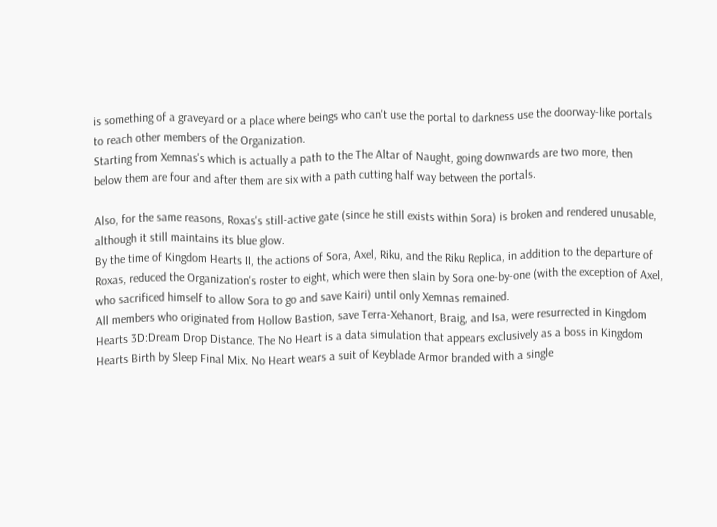is something of a graveyard or a place where beings who can't use the portal to darkness use the doorway-like portals to reach other members of the Organization.
Starting from Xemnas's which is actually a path to the The Altar of Naught, going downwards are two more, then below them are four and after them are six with a path cutting half way between the portals.

Also, for the same reasons, Roxas's still-active gate (since he still exists within Sora) is broken and rendered unusable, although it still maintains its blue glow.
By the time of Kingdom Hearts II, the actions of Sora, Axel, Riku, and the Riku Replica, in addition to the departure of Roxas, reduced the Organization's roster to eight, which were then slain by Sora one-by-one (with the exception of Axel, who sacrificed himself to allow Sora to go and save Kairi) until only Xemnas remained.
All members who originated from Hollow Bastion, save Terra-Xehanort, Braig, and Isa, were resurrected in Kingdom Hearts 3D:Dream Drop Distance. The No Heart is a data simulation that appears exclusively as a boss in Kingdom Hearts Birth by Sleep Final Mix. No Heart wears a suit of Keyblade Armor branded with a single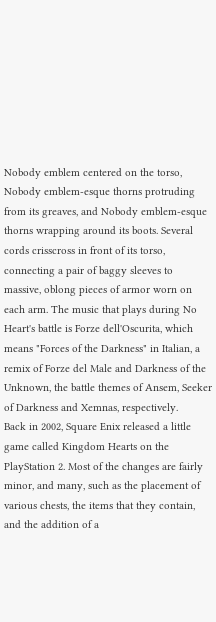Nobody emblem centered on the torso, Nobody emblem-esque thorns protruding from its greaves, and Nobody emblem-esque thorns wrapping around its boots. Several cords crisscross in front of its torso, connecting a pair of baggy sleeves to massive, oblong pieces of armor worn on each arm. The music that plays during No Heart's battle is Forze dell'Oscurita, which means "Forces of the Darkness" in Italian, a remix of Forze del Male and Darkness of the Unknown, the battle themes of Ansem, Seeker of Darkness and Xemnas, respectively.
Back in 2002, Square Enix released a little game called Kingdom Hearts on the PlayStation 2. Most of the changes are fairly minor, and many, such as the placement of various chests, the items that they contain, and the addition of a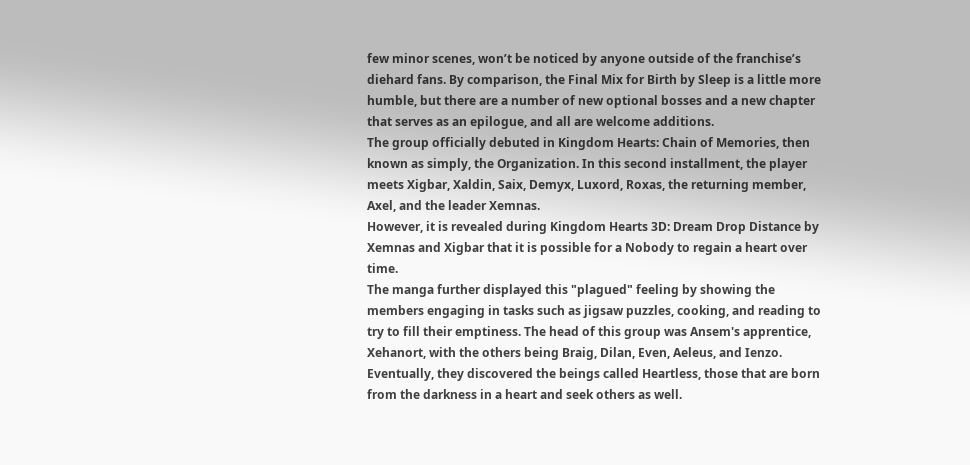few minor scenes, won’t be noticed by anyone outside of the franchise’s diehard fans. By comparison, the Final Mix for Birth by Sleep is a little more humble, but there are a number of new optional bosses and a new chapter that serves as an epilogue, and all are welcome additions.
The group officially debuted in Kingdom Hearts: Chain of Memories, then known as simply, the Organization. In this second installment, the player meets Xigbar, Xaldin, Saix, Demyx, Luxord, Roxas, the returning member, Axel, and the leader Xemnas.
However, it is revealed during Kingdom Hearts 3D: Dream Drop Distance by Xemnas and Xigbar that it is possible for a Nobody to regain a heart over time.
The manga further displayed this "plagued" feeling by showing the members engaging in tasks such as jigsaw puzzles, cooking, and reading to try to fill their emptiness. The head of this group was Ansem's apprentice, Xehanort, with the others being Braig, Dilan, Even, Aeleus, and Ienzo. Eventually, they discovered the beings called Heartless, those that are born from the darkness in a heart and seek others as well.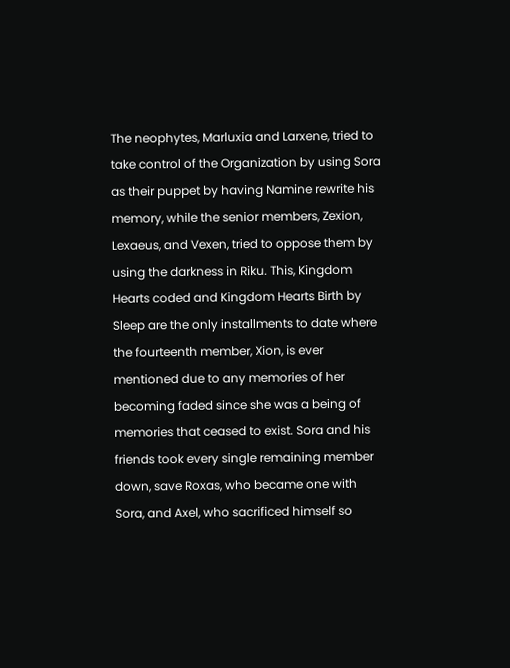The neophytes, Marluxia and Larxene, tried to take control of the Organization by using Sora as their puppet by having Namine rewrite his memory, while the senior members, Zexion, Lexaeus, and Vexen, tried to oppose them by using the darkness in Riku. This, Kingdom Hearts coded and Kingdom Hearts Birth by Sleep are the only installments to date where the fourteenth member, Xion, is ever mentioned due to any memories of her becoming faded since she was a being of memories that ceased to exist. Sora and his friends took every single remaining member down, save Roxas, who became one with Sora, and Axel, who sacrificed himself so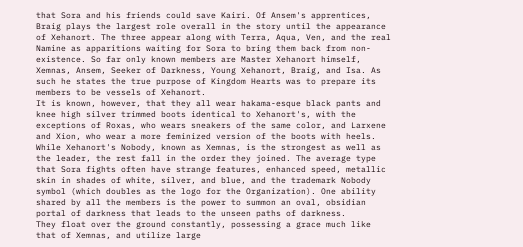that Sora and his friends could save Kairi. Of Ansem's apprentices, Braig plays the largest role overall in the story until the appearance of Xehanort. The three appear along with Terra, Aqua, Ven, and the real Namine as apparitions waiting for Sora to bring them back from non-existence. So far only known members are Master Xehanort himself, Xemnas, Ansem, Seeker of Darkness, Young Xehanort, Braig, and Isa. As such he states the true purpose of Kingdom Hearts was to prepare its members to be vessels of Xehanort.
It is known, however, that they all wear hakama-esque black pants and knee high silver trimmed boots identical to Xehanort's, with the exceptions of Roxas, who wears sneakers of the same color, and Larxene and Xion, who wear a more feminized version of the boots with heels. While Xehanort's Nobody, known as Xemnas, is the strongest as well as the leader, the rest fall in the order they joined. The average type that Sora fights often have strange features, enhanced speed, metallic skin in shades of white, silver, and blue, and the trademark Nobody symbol (which doubles as the logo for the Organization). One ability shared by all the members is the power to summon an oval, obsidian portal of darkness that leads to the unseen paths of darkness.
They float over the ground constantly, possessing a grace much like that of Xemnas, and utilize large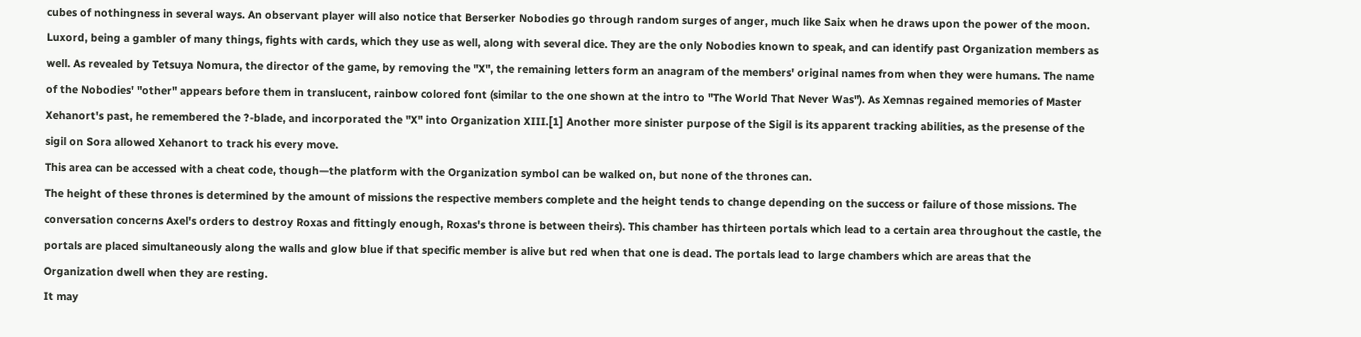cubes of nothingness in several ways. An observant player will also notice that Berserker Nobodies go through random surges of anger, much like Saix when he draws upon the power of the moon. Luxord, being a gambler of many things, fights with cards, which they use as well, along with several dice. They are the only Nobodies known to speak, and can identify past Organization members as well. As revealed by Tetsuya Nomura, the director of the game, by removing the "X", the remaining letters form an anagram of the members' original names from when they were humans. The name of the Nobodies' "other" appears before them in translucent, rainbow colored font (similar to the one shown at the intro to "The World That Never Was"). As Xemnas regained memories of Master Xehanort's past, he remembered the ?-blade, and incorporated the "X" into Organization XIII.[1] Another more sinister purpose of the Sigil is its apparent tracking abilities, as the presense of the sigil on Sora allowed Xehanort to track his every move.
This area can be accessed with a cheat code, though—the platform with the Organization symbol can be walked on, but none of the thrones can.
The height of these thrones is determined by the amount of missions the respective members complete and the height tends to change depending on the success or failure of those missions. The conversation concerns Axel's orders to destroy Roxas and fittingly enough, Roxas's throne is between theirs). This chamber has thirteen portals which lead to a certain area throughout the castle, the portals are placed simultaneously along the walls and glow blue if that specific member is alive but red when that one is dead. The portals lead to large chambers which are areas that the Organization dwell when they are resting.
It may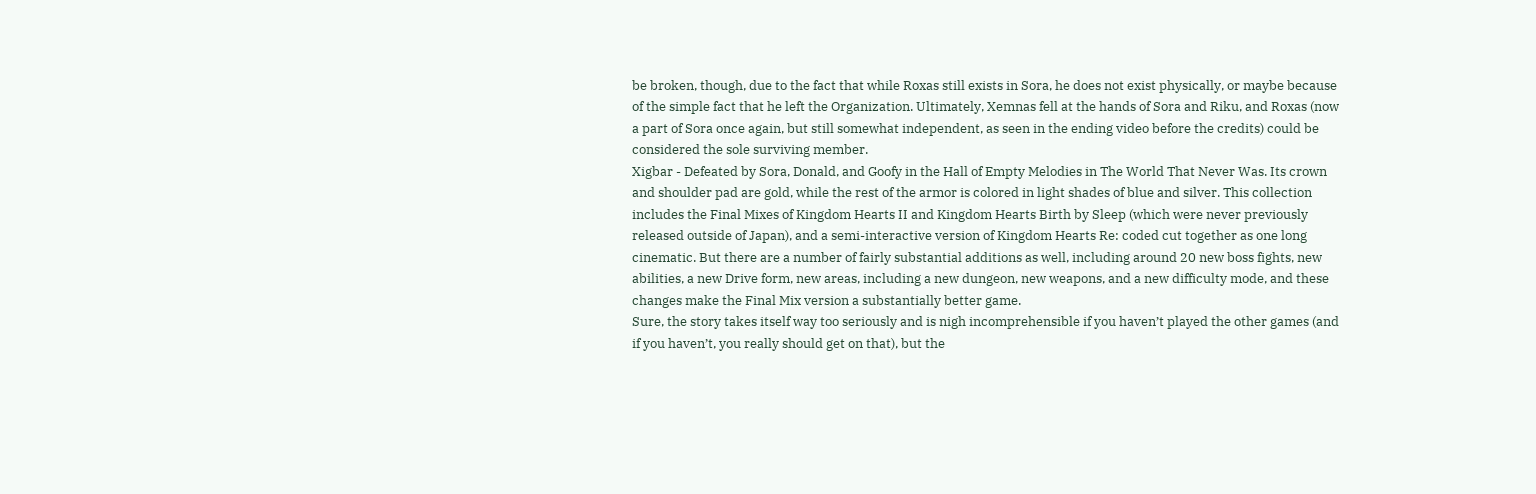be broken, though, due to the fact that while Roxas still exists in Sora, he does not exist physically, or maybe because of the simple fact that he left the Organization. Ultimately, Xemnas fell at the hands of Sora and Riku, and Roxas (now a part of Sora once again, but still somewhat independent, as seen in the ending video before the credits) could be considered the sole surviving member.
Xigbar - Defeated by Sora, Donald, and Goofy in the Hall of Empty Melodies in The World That Never Was. Its crown and shoulder pad are gold, while the rest of the armor is colored in light shades of blue and silver. This collection includes the Final Mixes of Kingdom Hearts II and Kingdom Hearts Birth by Sleep (which were never previously released outside of Japan), and a semi-interactive version of Kingdom Hearts Re: coded cut together as one long cinematic. But there are a number of fairly substantial additions as well, including around 20 new boss fights, new abilities, a new Drive form, new areas, including a new dungeon, new weapons, and a new difficulty mode, and these changes make the Final Mix version a substantially better game.
Sure, the story takes itself way too seriously and is nigh incomprehensible if you haven’t played the other games (and if you haven’t, you really should get on that), but the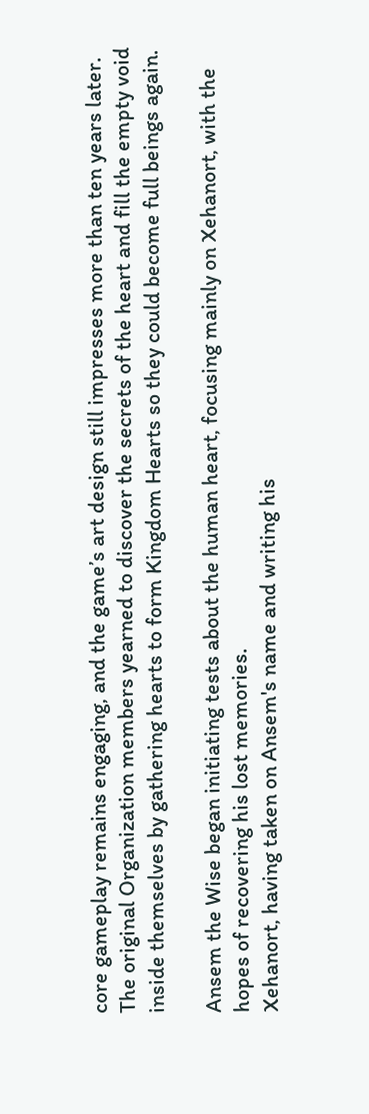core gameplay remains engaging, and the game’s art design still impresses more than ten years later. The original Organization members yearned to discover the secrets of the heart and fill the empty void inside themselves by gathering hearts to form Kingdom Hearts so they could become full beings again.

Ansem the Wise began initiating tests about the human heart, focusing mainly on Xehanort, with the hopes of recovering his lost memories.
Xehanort, having taken on Ansem's name and writing his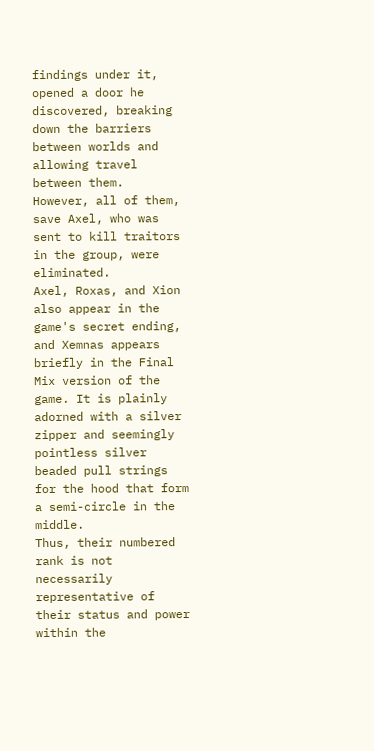findings under it, opened a door he discovered, breaking down the barriers between worlds and allowing travel between them.
However, all of them, save Axel, who was sent to kill traitors in the group, were eliminated.
Axel, Roxas, and Xion also appear in the game's secret ending, and Xemnas appears briefly in the Final Mix version of the game. It is plainly adorned with a silver zipper and seemingly pointless silver beaded pull strings for the hood that form a semi-circle in the middle.
Thus, their numbered rank is not necessarily representative of their status and power within the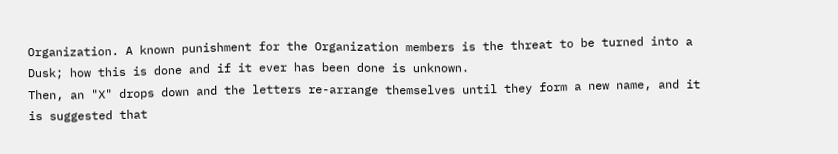Organization. A known punishment for the Organization members is the threat to be turned into a Dusk; how this is done and if it ever has been done is unknown.
Then, an "X" drops down and the letters re-arrange themselves until they form a new name, and it is suggested that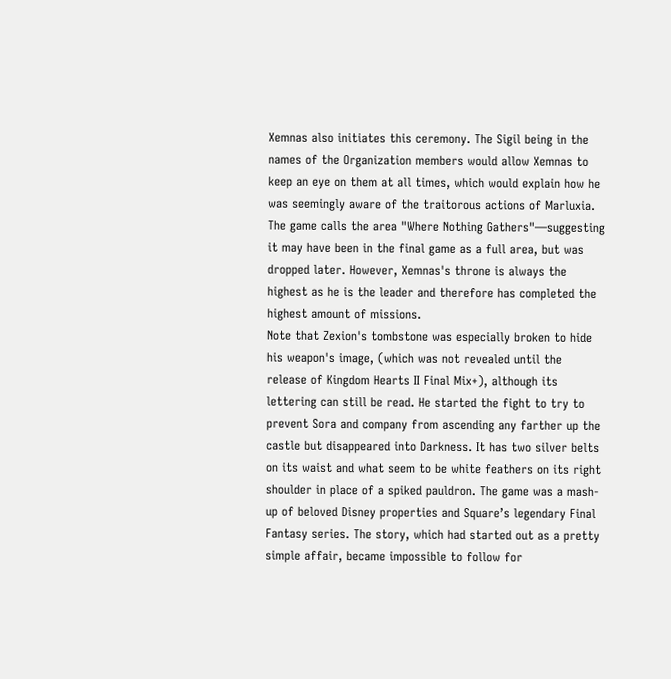Xemnas also initiates this ceremony. The Sigil being in the names of the Organization members would allow Xemnas to keep an eye on them at all times, which would explain how he was seemingly aware of the traitorous actions of Marluxia. The game calls the area "Where Nothing Gathers"—suggesting it may have been in the final game as a full area, but was dropped later. However, Xemnas's throne is always the highest as he is the leader and therefore has completed the highest amount of missions.
Note that Zexion's tombstone was especially broken to hide his weapon's image, (which was not revealed until the release of Kingdom Hearts II Final Mix+), although its lettering can still be read. He started the fight to try to prevent Sora and company from ascending any farther up the castle but disappeared into Darkness. It has two silver belts on its waist and what seem to be white feathers on its right shoulder in place of a spiked pauldron. The game was a mash-up of beloved Disney properties and Square’s legendary Final Fantasy series. The story, which had started out as a pretty simple affair, became impossible to follow for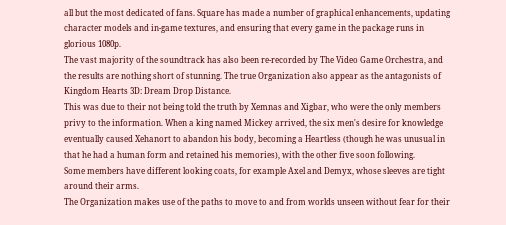all but the most dedicated of fans. Square has made a number of graphical enhancements, updating character models and in-game textures, and ensuring that every game in the package runs in glorious 1080p.
The vast majority of the soundtrack has also been re-recorded by The Video Game Orchestra, and the results are nothing short of stunning. The true Organization also appear as the antagonists of Kingdom Hearts 3D: Dream Drop Distance.
This was due to their not being told the truth by Xemnas and Xigbar, who were the only members privy to the information. When a king named Mickey arrived, the six men's desire for knowledge eventually caused Xehanort to abandon his body, becoming a Heartless (though he was unusual in that he had a human form and retained his memories), with the other five soon following.
Some members have different looking coats, for example Axel and Demyx, whose sleeves are tight around their arms.
The Organization makes use of the paths to move to and from worlds unseen without fear for their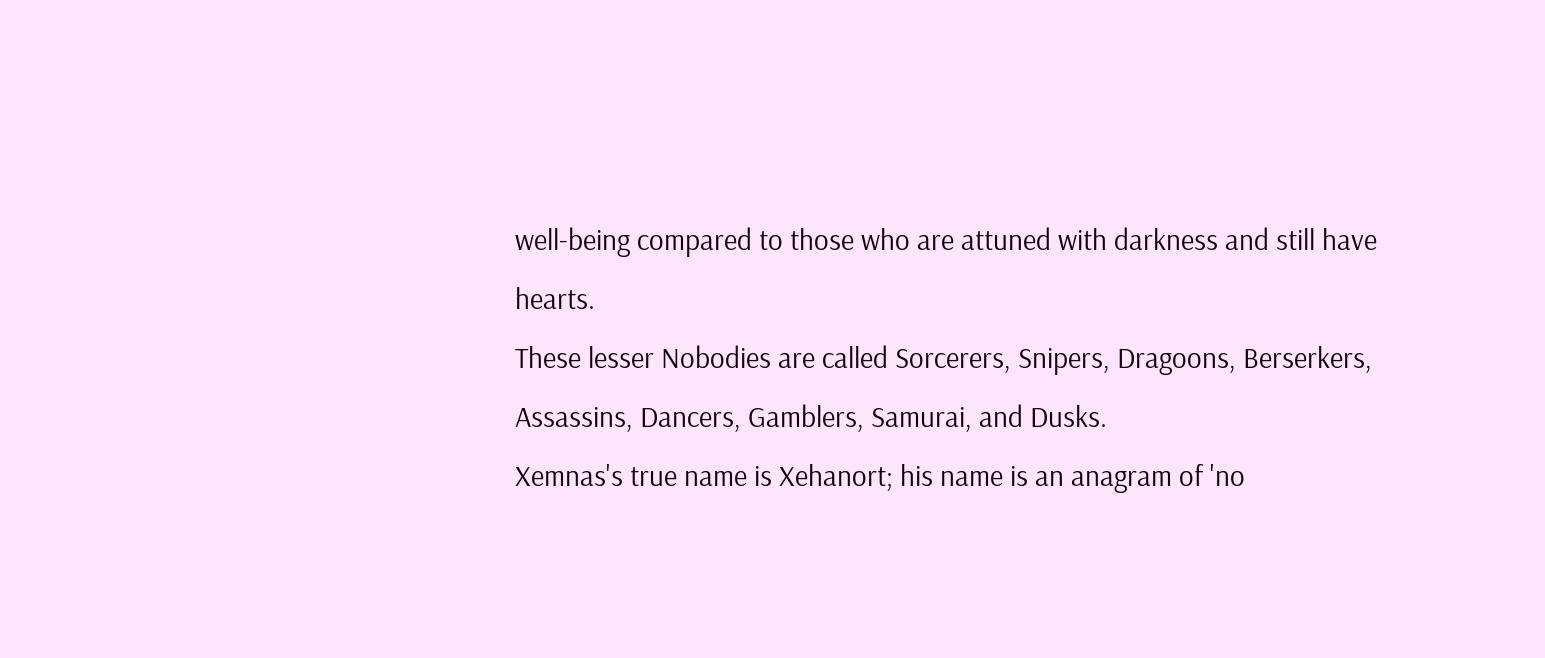well-being compared to those who are attuned with darkness and still have hearts.
These lesser Nobodies are called Sorcerers, Snipers, Dragoons, Berserkers, Assassins, Dancers, Gamblers, Samurai, and Dusks.
Xemnas's true name is Xehanort; his name is an anagram of 'no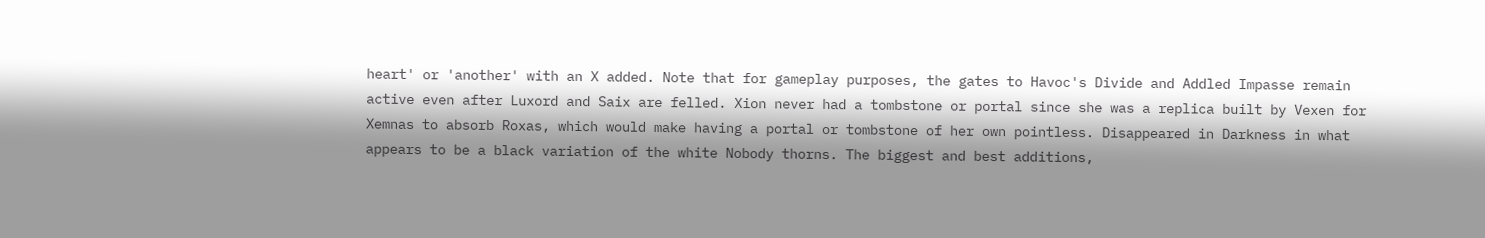heart' or 'another' with an X added. Note that for gameplay purposes, the gates to Havoc's Divide and Addled Impasse remain active even after Luxord and Saix are felled. Xion never had a tombstone or portal since she was a replica built by Vexen for Xemnas to absorb Roxas, which would make having a portal or tombstone of her own pointless. Disappeared in Darkness in what appears to be a black variation of the white Nobody thorns. The biggest and best additions,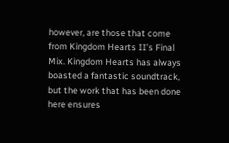however, are those that come from Kingdom Hearts II’s Final Mix. Kingdom Hearts has always boasted a fantastic soundtrack, but the work that has been done here ensures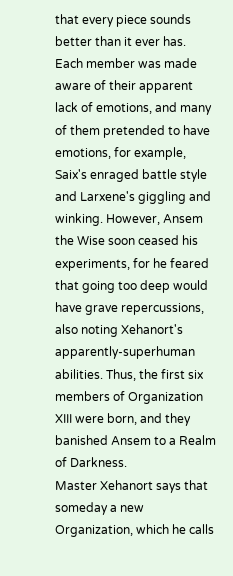that every piece sounds better than it ever has.
Each member was made aware of their apparent lack of emotions, and many of them pretended to have emotions, for example, Saix's enraged battle style and Larxene's giggling and winking. However, Ansem the Wise soon ceased his experiments, for he feared that going too deep would have grave repercussions, also noting Xehanort's apparently-superhuman abilities. Thus, the first six members of Organization XIII were born, and they banished Ansem to a Realm of Darkness.
Master Xehanort says that someday a new Organization, which he calls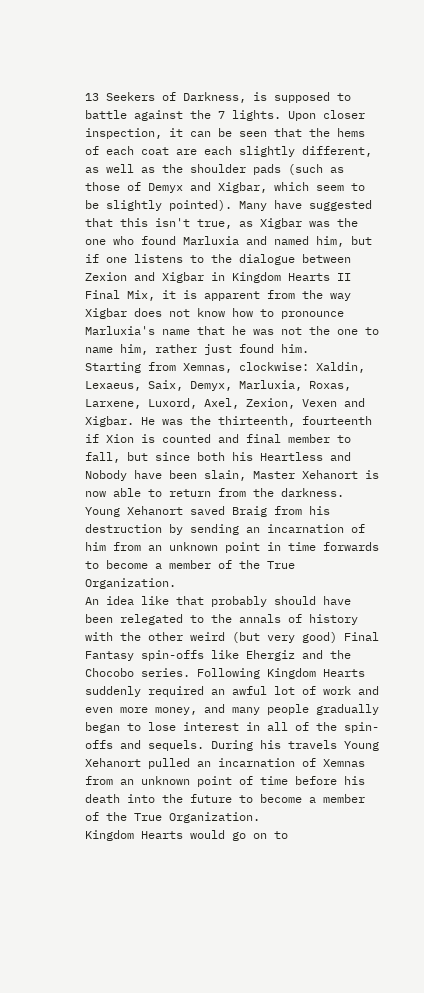13 Seekers of Darkness, is supposed to battle against the 7 lights. Upon closer inspection, it can be seen that the hems of each coat are each slightly different, as well as the shoulder pads (such as those of Demyx and Xigbar, which seem to be slightly pointed). Many have suggested that this isn't true, as Xigbar was the one who found Marluxia and named him, but if one listens to the dialogue between Zexion and Xigbar in Kingdom Hearts II Final Mix, it is apparent from the way Xigbar does not know how to pronounce Marluxia's name that he was not the one to name him, rather just found him.
Starting from Xemnas, clockwise: Xaldin, Lexaeus, Saix, Demyx, Marluxia, Roxas, Larxene, Luxord, Axel, Zexion, Vexen and Xigbar. He was the thirteenth, fourteenth if Xion is counted and final member to fall, but since both his Heartless and Nobody have been slain, Master Xehanort is now able to return from the darkness. Young Xehanort saved Braig from his destruction by sending an incarnation of him from an unknown point in time forwards to become a member of the True Organization.
An idea like that probably should have been relegated to the annals of history with the other weird (but very good) Final Fantasy spin-offs like Ehergiz and the Chocobo series. Following Kingdom Hearts suddenly required an awful lot of work and even more money, and many people gradually began to lose interest in all of the spin-offs and sequels. During his travels Young Xehanort pulled an incarnation of Xemnas from an unknown point of time before his death into the future to become a member of the True Organization.
Kingdom Hearts would go on to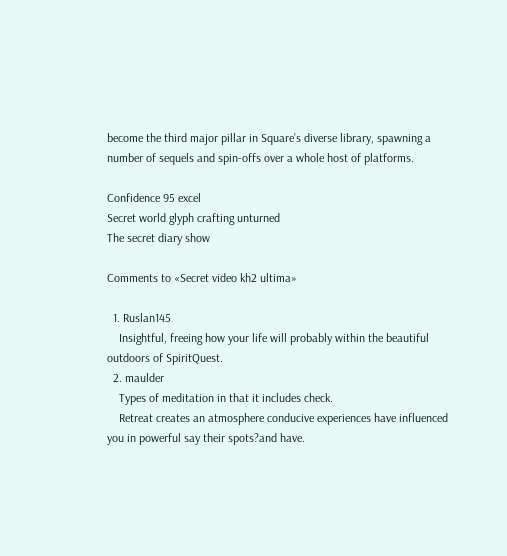become the third major pillar in Square’s diverse library, spawning a number of sequels and spin-offs over a whole host of platforms.

Confidence 95 excel
Secret world glyph crafting unturned
The secret diary show

Comments to «Secret video kh2 ultima»

  1. Ruslan145
    Insightful, freeing how your life will probably within the beautiful outdoors of SpiritQuest.
  2. maulder
    Types of meditation in that it includes check.
    Retreat creates an atmosphere conducive experiences have influenced you in powerful say their spots?and have.